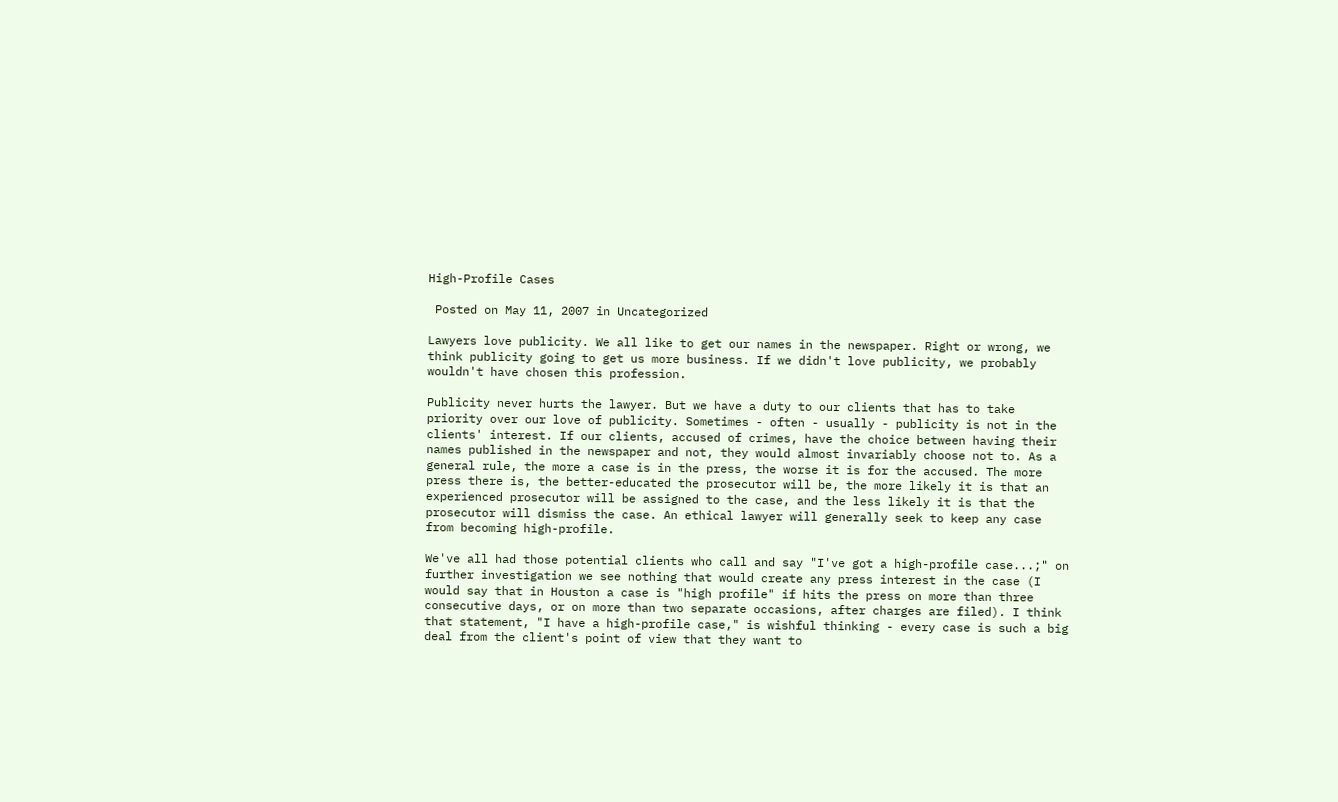High-Profile Cases

 Posted on May 11, 2007 in Uncategorized

Lawyers love publicity. We all like to get our names in the newspaper. Right or wrong, we think publicity going to get us more business. If we didn't love publicity, we probably wouldn't have chosen this profession.

Publicity never hurts the lawyer. But we have a duty to our clients that has to take priority over our love of publicity. Sometimes - often - usually - publicity is not in the clients' interest. If our clients, accused of crimes, have the choice between having their names published in the newspaper and not, they would almost invariably choose not to. As a general rule, the more a case is in the press, the worse it is for the accused. The more press there is, the better-educated the prosecutor will be, the more likely it is that an experienced prosecutor will be assigned to the case, and the less likely it is that the prosecutor will dismiss the case. An ethical lawyer will generally seek to keep any case from becoming high-profile.

We've all had those potential clients who call and say "I've got a high-profile case...;" on further investigation we see nothing that would create any press interest in the case (I would say that in Houston a case is "high profile" if hits the press on more than three consecutive days, or on more than two separate occasions, after charges are filed). I think that statement, "I have a high-profile case," is wishful thinking - every case is such a big deal from the client's point of view that they want to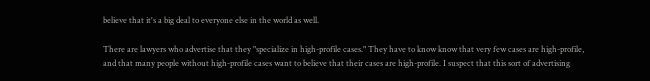believe that it's a big deal to everyone else in the world as well.

There are lawyers who advertise that they "specialize in high-profile cases." They have to know know that very few cases are high-profile, and that many people without high-profile cases want to believe that their cases are high-profile. I suspect that this sort of advertising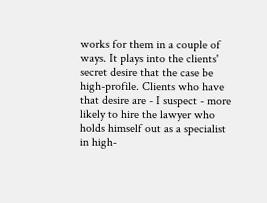works for them in a couple of ways. It plays into the clients' secret desire that the case be high-profile. Clients who have that desire are - I suspect - more likely to hire the lawyer who holds himself out as a specialist in high-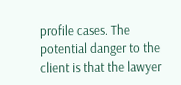profile cases. The potential danger to the client is that the lawyer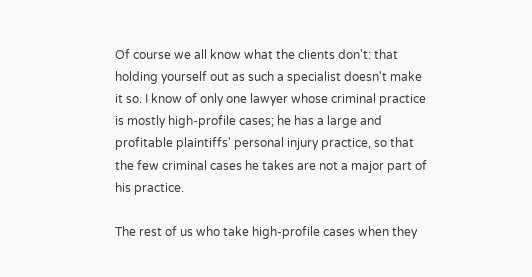Of course we all know what the clients don't: that holding yourself out as such a specialist doesn't make it so. I know of only one lawyer whose criminal practice is mostly high-profile cases; he has a large and profitable plaintiffs' personal injury practice, so that the few criminal cases he takes are not a major part of his practice.

The rest of us who take high-profile cases when they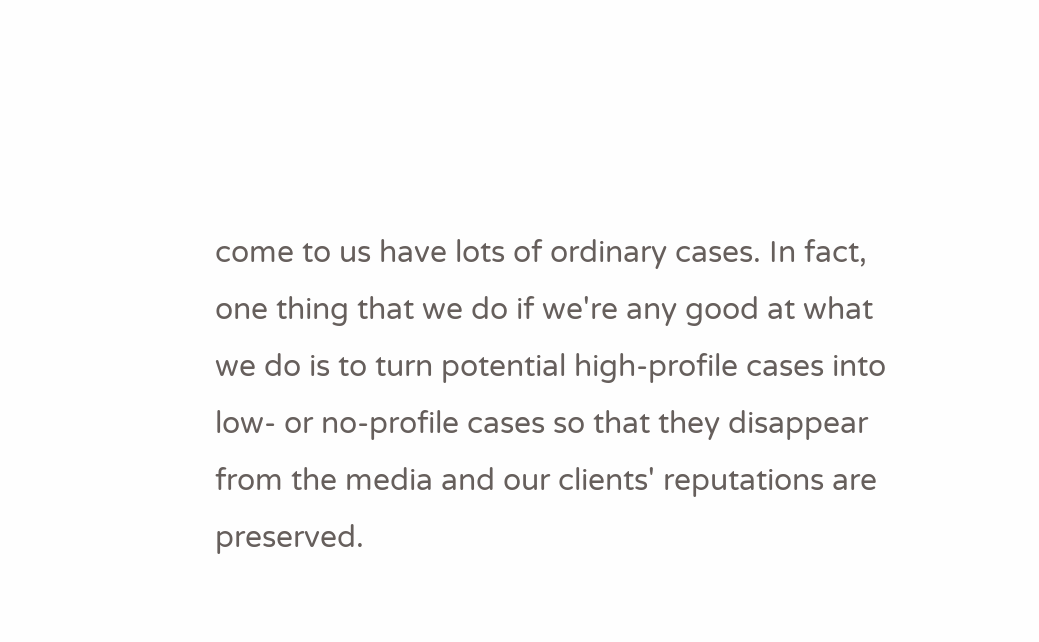come to us have lots of ordinary cases. In fact, one thing that we do if we're any good at what we do is to turn potential high-profile cases into low- or no-profile cases so that they disappear from the media and our clients' reputations are preserved.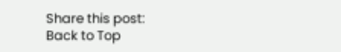Share this post:
Back to Top